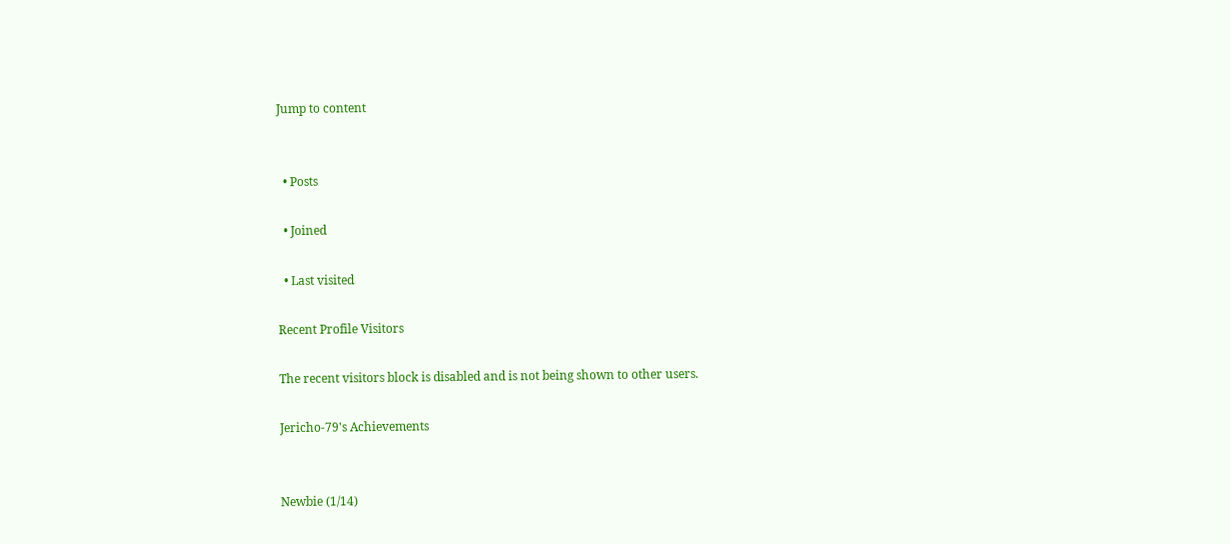Jump to content


  • Posts

  • Joined

  • Last visited

Recent Profile Visitors

The recent visitors block is disabled and is not being shown to other users.

Jericho-79's Achievements


Newbie (1/14)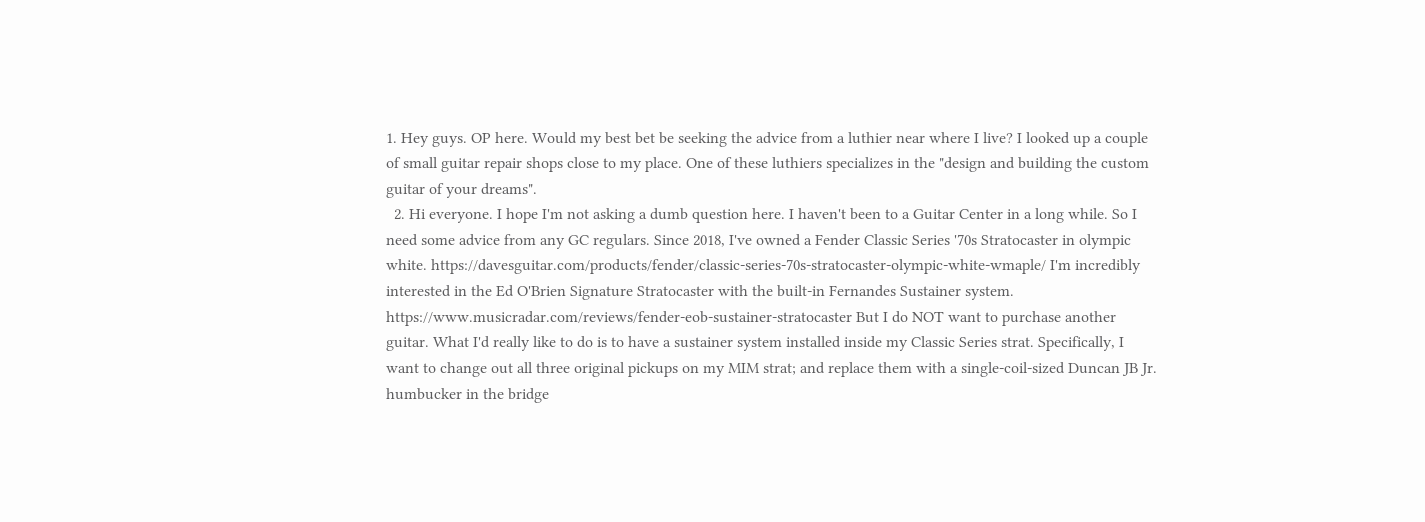1. Hey guys. OP here. Would my best bet be seeking the advice from a luthier near where I live? I looked up a couple of small guitar repair shops close to my place. One of these luthiers specializes in the "design and building the custom guitar of your dreams".
  2. Hi everyone. I hope I'm not asking a dumb question here. I haven't been to a Guitar Center in a long while. So I need some advice from any GC regulars. Since 2018, I've owned a Fender Classic Series '70s Stratocaster in olympic white. https://davesguitar.com/products/fender/classic-series-70s-stratocaster-olympic-white-wmaple/ I'm incredibly interested in the Ed O'Brien Signature Stratocaster with the built-in Fernandes Sustainer system. https://www.musicradar.com/reviews/fender-eob-sustainer-stratocaster But I do NOT want to purchase another guitar. What I'd really like to do is to have a sustainer system installed inside my Classic Series strat. Specifically, I want to change out all three original pickups on my MIM strat; and replace them with a single-coil-sized Duncan JB Jr. humbucker in the bridge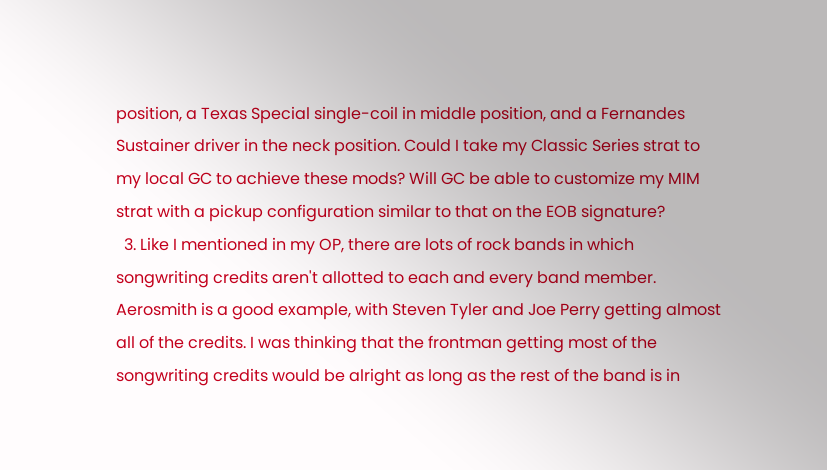position, a Texas Special single-coil in middle position, and a Fernandes Sustainer driver in the neck position. Could I take my Classic Series strat to my local GC to achieve these mods? Will GC be able to customize my MIM strat with a pickup configuration similar to that on the EOB signature?
  3. Like I mentioned in my OP, there are lots of rock bands in which songwriting credits aren't allotted to each and every band member. Aerosmith is a good example, with Steven Tyler and Joe Perry getting almost all of the credits. I was thinking that the frontman getting most of the songwriting credits would be alright as long as the rest of the band is in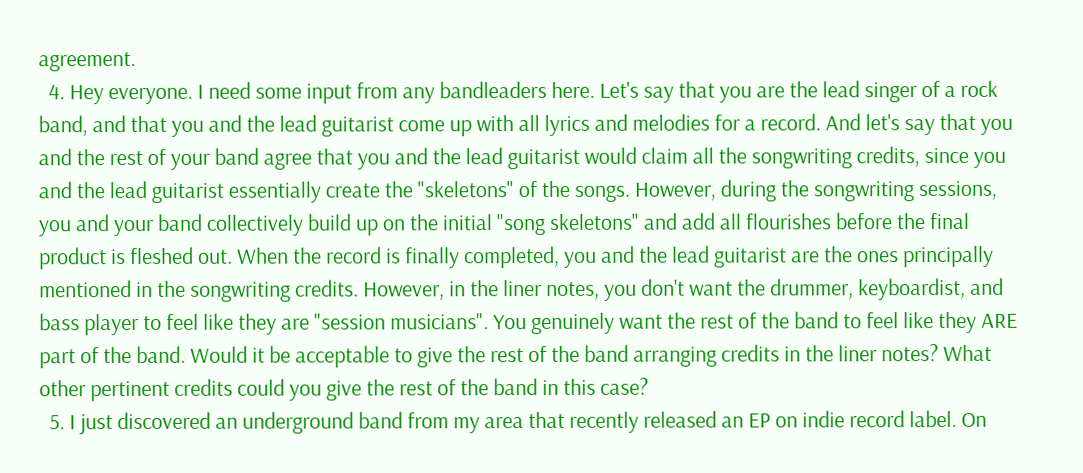agreement.
  4. Hey everyone. I need some input from any bandleaders here. Let's say that you are the lead singer of a rock band, and that you and the lead guitarist come up with all lyrics and melodies for a record. And let's say that you and the rest of your band agree that you and the lead guitarist would claim all the songwriting credits, since you and the lead guitarist essentially create the "skeletons" of the songs. However, during the songwriting sessions, you and your band collectively build up on the initial "song skeletons" and add all flourishes before the final product is fleshed out. When the record is finally completed, you and the lead guitarist are the ones principally mentioned in the songwriting credits. However, in the liner notes, you don't want the drummer, keyboardist, and bass player to feel like they are "session musicians". You genuinely want the rest of the band to feel like they ARE part of the band. Would it be acceptable to give the rest of the band arranging credits in the liner notes? What other pertinent credits could you give the rest of the band in this case?
  5. I just discovered an underground band from my area that recently released an EP on indie record label. On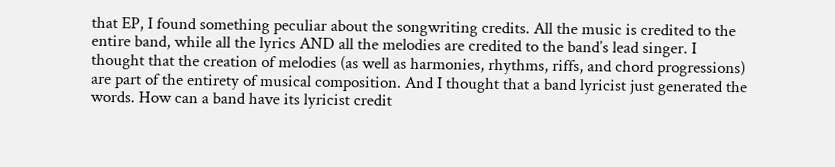that EP, I found something peculiar about the songwriting credits. All the music is credited to the entire band, while all the lyrics AND all the melodies are credited to the band’s lead singer. I thought that the creation of melodies (as well as harmonies, rhythms, riffs, and chord progressions) are part of the entirety of musical composition. And I thought that a band lyricist just generated the words. How can a band have its lyricist credit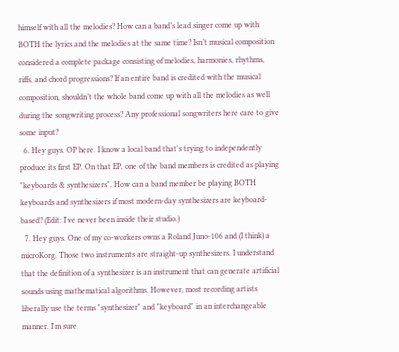himself with all the melodies? How can a band’s lead singer come up with BOTH the lyrics and the melodies at the same time? Isn’t musical composition considered a complete package consisting of melodies, harmonies, rhythms, riffs, and chord progressions? If an entire band is credited with the musical composition, shouldn’t the whole band come up with all the melodies as well during the songwriting process? Any professional songwriters here care to give some input?
  6. Hey guys. OP here. I know a local band that's trying to independently produce its first EP. On that EP, one of the band members is credited as playing "keyboards & synthesizers". How can a band member be playing BOTH keyboards and synthesizers if most modern-day synthesizers are keyboard-based? (Edit: I've never been inside their studio.)
  7. Hey guys. One of my co-workers owns a Roland Juno-106 and (I think) a microKorg. Those two instruments are straight-up synthesizers. I understand that the definition of a synthesizer is an instrument that can generate artificial sounds using mathematical algorithms. However, most recording artists liberally use the terms "synthesizer" and "keyboard" in an interchangeable manner. I'm sure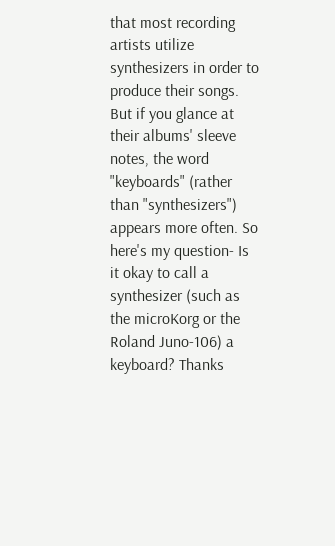that most recording artists utilize synthesizers in order to produce their songs. But if you glance at their albums' sleeve notes, the word "keyboards" (rather than "synthesizers") appears more often. So here's my question- Is it okay to call a synthesizer (such as the microKorg or the Roland Juno-106) a keyboard? Thanks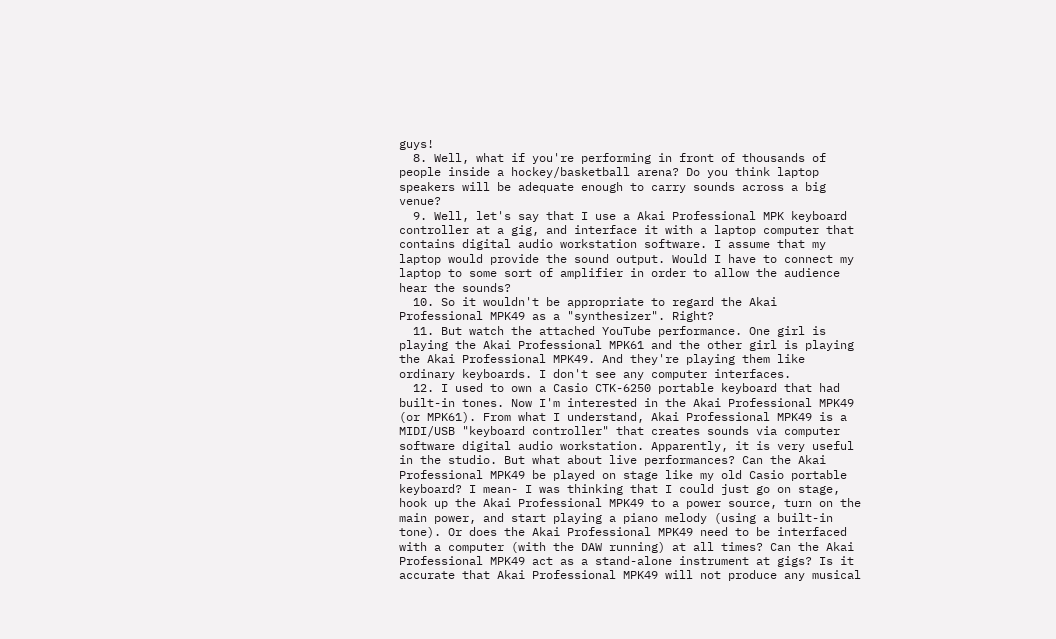guys!
  8. Well, what if you're performing in front of thousands of people inside a hockey/basketball arena? Do you think laptop speakers will be adequate enough to carry sounds across a big venue?
  9. Well, let's say that I use a Akai Professional MPK keyboard controller at a gig, and interface it with a laptop computer that contains digital audio workstation software. I assume that my laptop would provide the sound output. Would I have to connect my laptop to some sort of amplifier in order to allow the audience hear the sounds?
  10. So it wouldn't be appropriate to regard the Akai Professional MPK49 as a "synthesizer". Right?
  11. But watch the attached YouTube performance. One girl is playing the Akai Professional MPK61 and the other girl is playing the Akai Professional MPK49. And they're playing them like ordinary keyboards. I don't see any computer interfaces.
  12. I used to own a Casio CTK-6250 portable keyboard that had built-in tones. Now I'm interested in the Akai Professional MPK49 (or MPK61). From what I understand, Akai Professional MPK49 is a MIDI/USB "keyboard controller" that creates sounds via computer software digital audio workstation. Apparently, it is very useful in the studio. But what about live performances? Can the Akai Professional MPK49 be played on stage like my old Casio portable keyboard? I mean- I was thinking that I could just go on stage, hook up the Akai Professional MPK49 to a power source, turn on the main power, and start playing a piano melody (using a built-in tone). Or does the Akai Professional MPK49 need to be interfaced with a computer (with the DAW running) at all times? Can the Akai Professional MPK49 act as a stand-alone instrument at gigs? Is it accurate that Akai Professional MPK49 will not produce any musical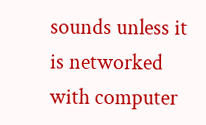sounds unless it is networked with computer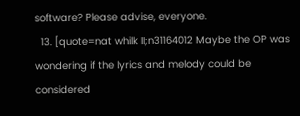software? Please advise, everyone.
  13. [quote=nat whilk II;n31164012 Maybe the OP was wondering if the lyrics and melody could be considered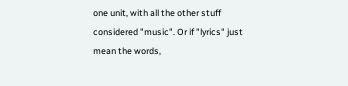one unit, with all the other stuff considered "music". Or if "lyrics" just mean the words,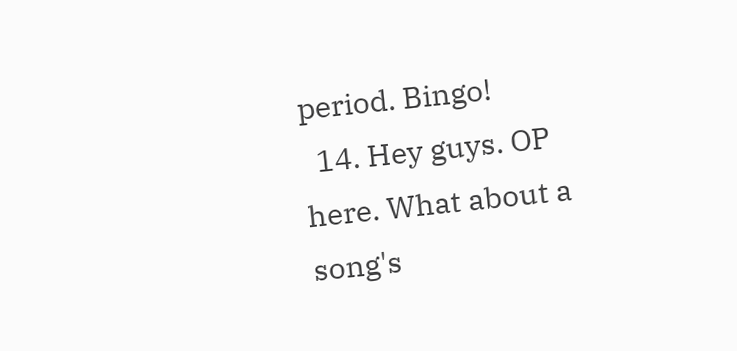period. Bingo!
  14. Hey guys. OP here. What about a song's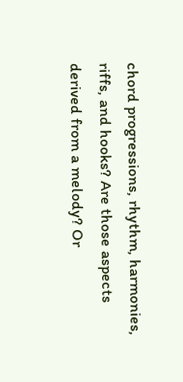chord progressions, rhythm, harmonies, riffs, and hooks? Are those aspects derived from a melody? Or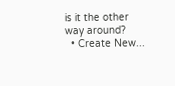is it the other way around?
  • Create New...